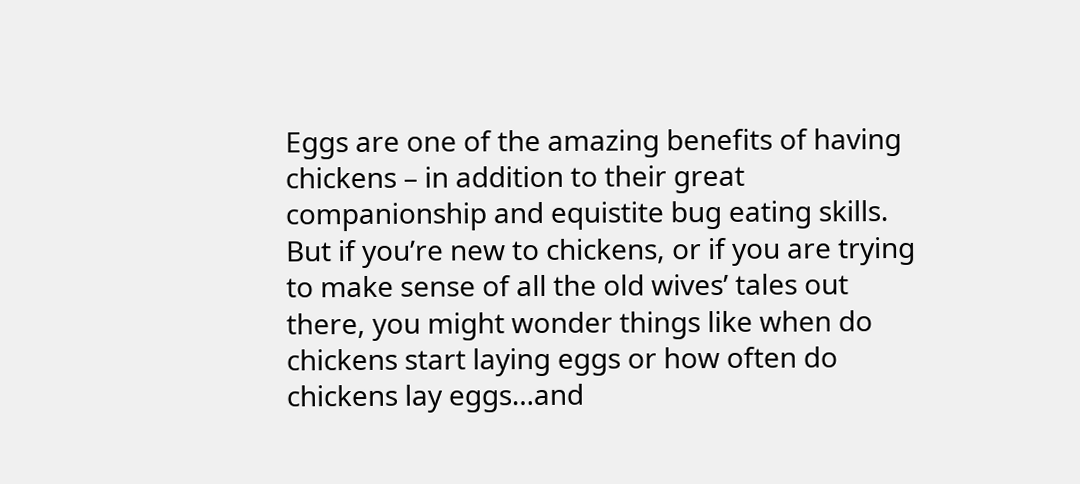Eggs are one of the amazing benefits of having chickens – in addition to their great companionship and equistite bug eating skills. But if you’re new to chickens, or if you are trying to make sense of all the old wives’ tales out there, you might wonder things like when do chickens start laying eggs or how often do chickens lay eggs…and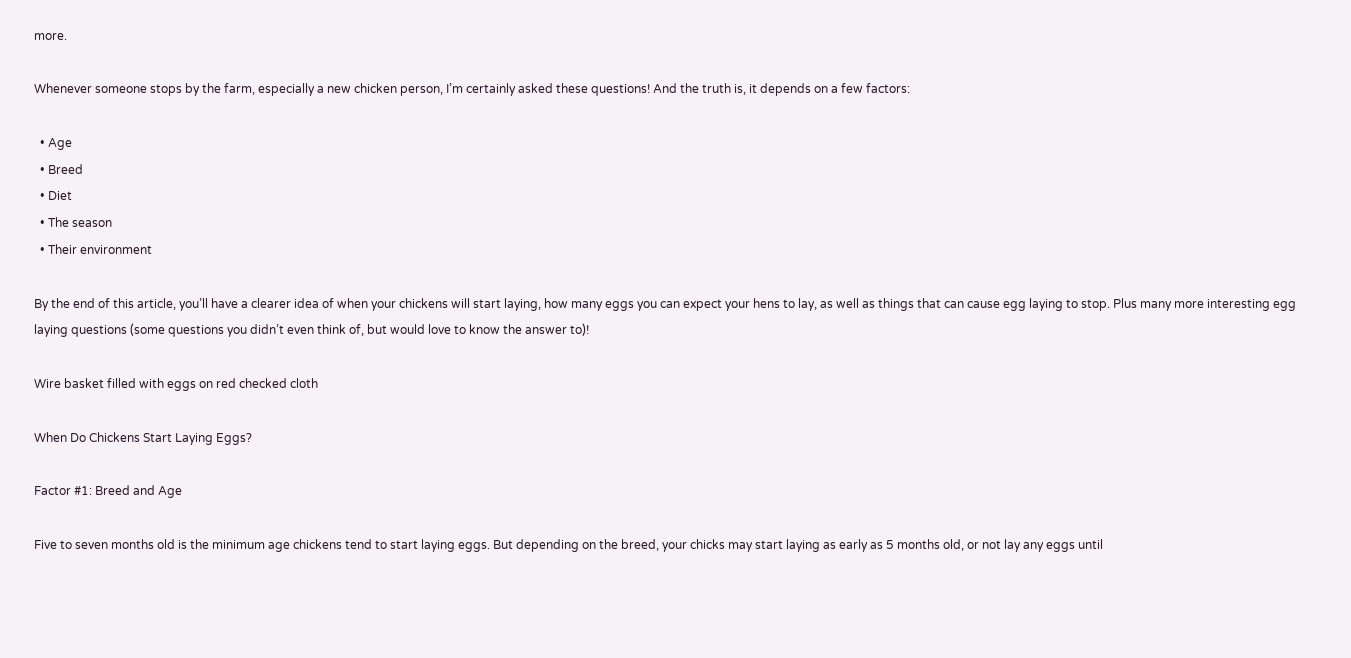more.

Whenever someone stops by the farm, especially a new chicken person, I’m certainly asked these questions! And the truth is, it depends on a few factors:

  • Age
  • Breed
  • Diet
  • The season
  • Their environment

By the end of this article, you’ll have a clearer idea of when your chickens will start laying, how many eggs you can expect your hens to lay, as well as things that can cause egg laying to stop. Plus many more interesting egg laying questions (some questions you didn’t even think of, but would love to know the answer to)!

Wire basket filled with eggs on red checked cloth

When Do Chickens Start Laying Eggs?

Factor #1: Breed and Age

Five to seven months old is the minimum age chickens tend to start laying eggs. But depending on the breed, your chicks may start laying as early as 5 months old, or not lay any eggs until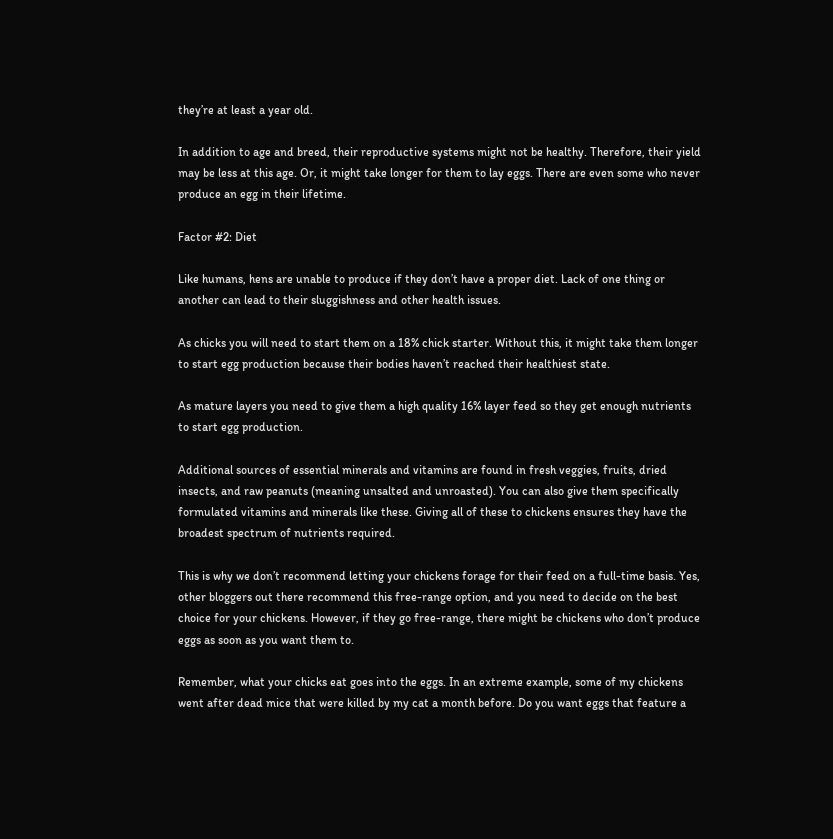they’re at least a year old.

In addition to age and breed, their reproductive systems might not be healthy. Therefore, their yield may be less at this age. Or, it might take longer for them to lay eggs. There are even some who never produce an egg in their lifetime.

Factor #2: Diet

Like humans, hens are unable to produce if they don’t have a proper diet. Lack of one thing or another can lead to their sluggishness and other health issues.

As chicks you will need to start them on a 18% chick starter. Without this, it might take them longer to start egg production because their bodies haven’t reached their healthiest state.

As mature layers you need to give them a high quality 16% layer feed so they get enough nutrients to start egg production.

Additional sources of essential minerals and vitamins are found in fresh veggies, fruits, dried insects, and raw peanuts (meaning unsalted and unroasted). You can also give them specifically formulated vitamins and minerals like these. Giving all of these to chickens ensures they have the broadest spectrum of nutrients required.

This is why we don’t recommend letting your chickens forage for their feed on a full-time basis. Yes, other bloggers out there recommend this free-range option, and you need to decide on the best choice for your chickens. However, if they go free-range, there might be chickens who don’t produce eggs as soon as you want them to.

Remember, what your chicks eat goes into the eggs. In an extreme example, some of my chickens went after dead mice that were killed by my cat a month before. Do you want eggs that feature a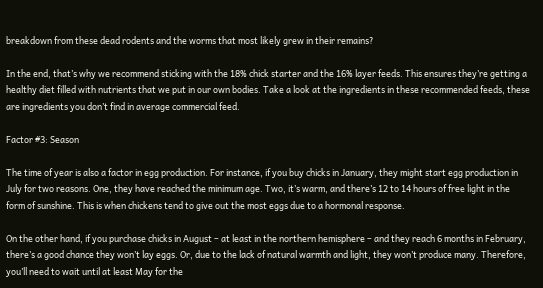breakdown from these dead rodents and the worms that most likely grew in their remains?

In the end, that’s why we recommend sticking with the 18% chick starter and the 16% layer feeds. This ensures they’re getting a healthy diet filled with nutrients that we put in our own bodies. Take a look at the ingredients in these recommended feeds, these are ingredients you don’t find in average commercial feed.

Factor #3: Season

The time of year is also a factor in egg production. For instance, if you buy chicks in January, they might start egg production in July for two reasons. One, they have reached the minimum age. Two, it’s warm, and there’s 12 to 14 hours of free light in the form of sunshine. This is when chickens tend to give out the most eggs due to a hormonal response.

On the other hand, if you purchase chicks in August – at least in the northern hemisphere – and they reach 6 months in February, there’s a good chance they won’t lay eggs. Or, due to the lack of natural warmth and light, they won’t produce many. Therefore, you’ll need to wait until at least May for the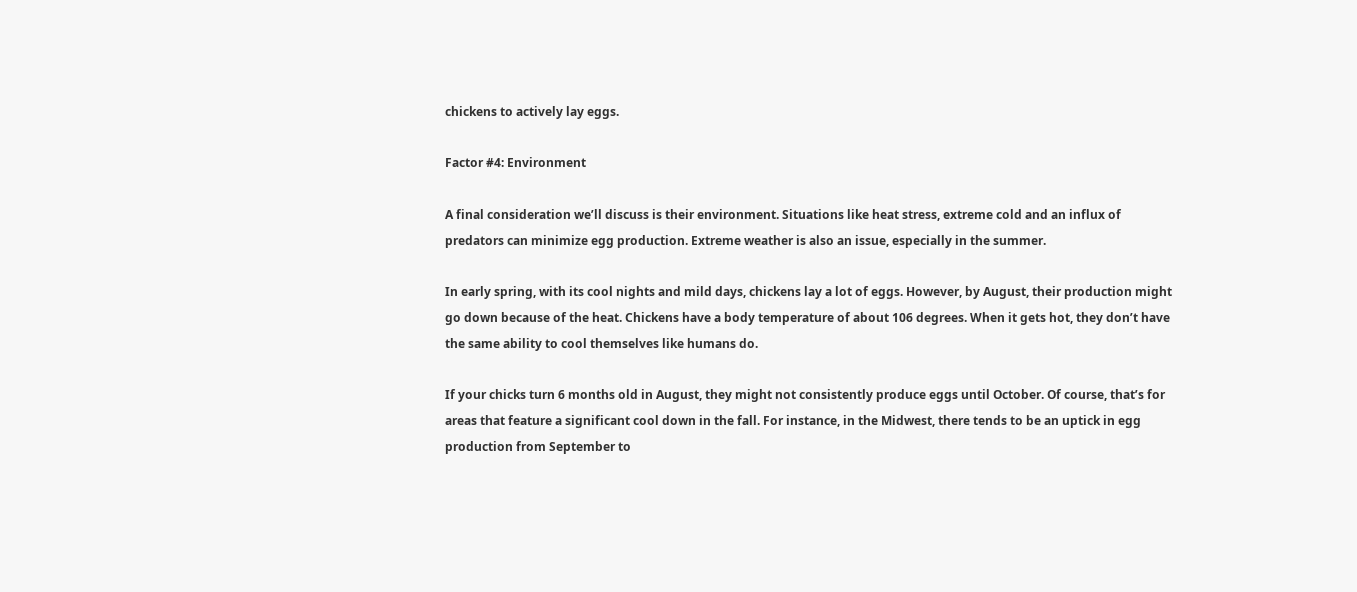chickens to actively lay eggs.

Factor #4: Environment

A final consideration we’ll discuss is their environment. Situations like heat stress, extreme cold and an influx of predators can minimize egg production. Extreme weather is also an issue, especially in the summer.

In early spring, with its cool nights and mild days, chickens lay a lot of eggs. However, by August, their production might go down because of the heat. Chickens have a body temperature of about 106 degrees. When it gets hot, they don’t have the same ability to cool themselves like humans do.

If your chicks turn 6 months old in August, they might not consistently produce eggs until October. Of course, that’s for areas that feature a significant cool down in the fall. For instance, in the Midwest, there tends to be an uptick in egg production from September to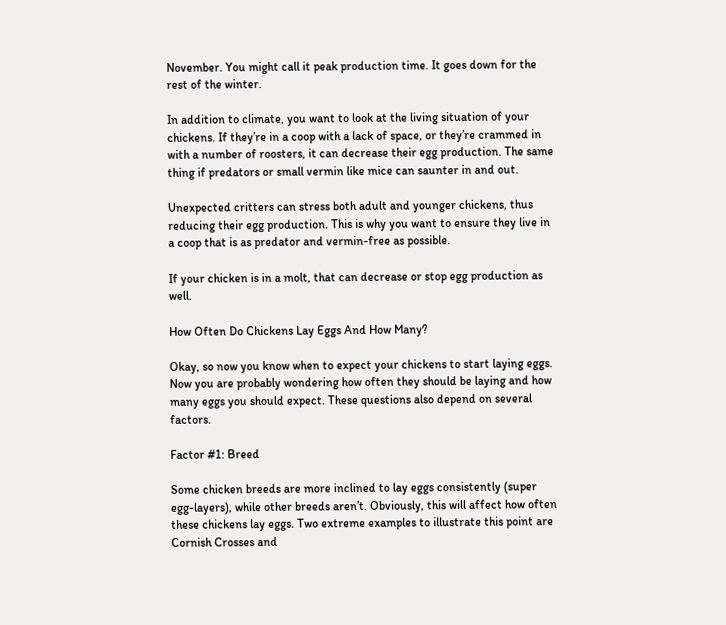November. You might call it peak production time. It goes down for the rest of the winter.

In addition to climate, you want to look at the living situation of your chickens. If they’re in a coop with a lack of space, or they’re crammed in with a number of roosters, it can decrease their egg production. The same thing if predators or small vermin like mice can saunter in and out.

Unexpected critters can stress both adult and younger chickens, thus reducing their egg production. This is why you want to ensure they live in a coop that is as predator and vermin-free as possible.

If your chicken is in a molt, that can decrease or stop egg production as well.

How Often Do Chickens Lay Eggs And How Many?

Okay, so now you know when to expect your chickens to start laying eggs. Now you are probably wondering how often they should be laying and how many eggs you should expect. These questions also depend on several factors.

Factor #1: Breed

Some chicken breeds are more inclined to lay eggs consistently (super egg-layers), while other breeds aren’t. Obviously, this will affect how often these chickens lay eggs. Two extreme examples to illustrate this point are Cornish Crosses and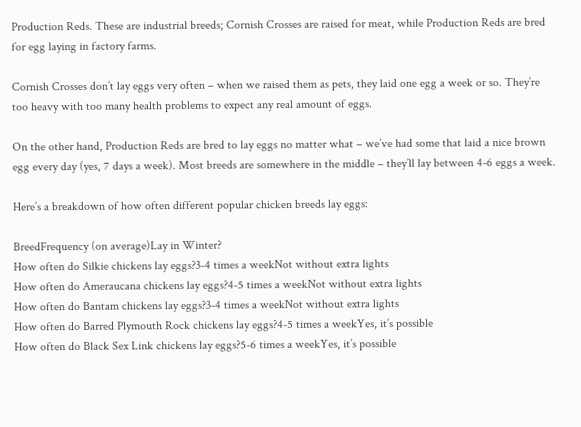Production Reds. These are industrial breeds; Cornish Crosses are raised for meat, while Production Reds are bred for egg laying in factory farms.

Cornish Crosses don’t lay eggs very often – when we raised them as pets, they laid one egg a week or so. They’re too heavy with too many health problems to expect any real amount of eggs.

On the other hand, Production Reds are bred to lay eggs no matter what – we’ve had some that laid a nice brown egg every day (yes, 7 days a week). Most breeds are somewhere in the middle – they’ll lay between 4-6 eggs a week.

Here’s a breakdown of how often different popular chicken breeds lay eggs:

BreedFrequency (on average)Lay in Winter?
How often do Silkie chickens lay eggs?3-4 times a weekNot without extra lights
How often do Ameraucana chickens lay eggs?4-5 times a weekNot without extra lights
How often do Bantam chickens lay eggs?3-4 times a weekNot without extra lights
How often do Barred Plymouth Rock chickens lay eggs?4-5 times a weekYes, it’s possible
How often do Black Sex Link chickens lay eggs?5-6 times a weekYes, it’s possible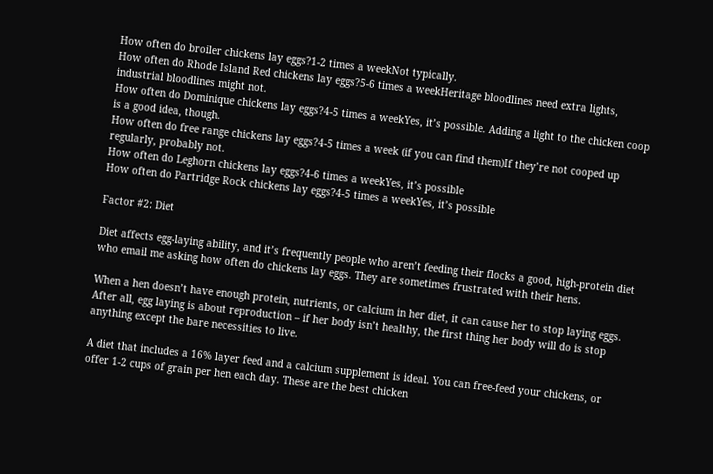How often do broiler chickens lay eggs?1-2 times a weekNot typically.
How often do Rhode Island Red chickens lay eggs?5-6 times a weekHeritage bloodlines need extra lights, industrial bloodlines might not.
How often do Dominique chickens lay eggs?4-5 times a weekYes, it’s possible. Adding a light to the chicken coop is a good idea, though.
How often do free range chickens lay eggs?4-5 times a week (if you can find them)If they’re not cooped up regularly, probably not.
How often do Leghorn chickens lay eggs?4-6 times a weekYes, it’s possible
How often do Partridge Rock chickens lay eggs?4-5 times a weekYes, it’s possible

Factor #2: Diet

Diet affects egg-laying ability, and it’s frequently people who aren’t feeding their flocks a good, high-protein diet who email me asking how often do chickens lay eggs. They are sometimes frustrated with their hens.

When a hen doesn’t have enough protein, nutrients, or calcium in her diet, it can cause her to stop laying eggs. After all, egg laying is about reproduction – if her body isn’t healthy, the first thing her body will do is stop anything except the bare necessities to live.

A diet that includes a 16% layer feed and a calcium supplement is ideal. You can free-feed your chickens, or offer 1-2 cups of grain per hen each day. These are the best chicken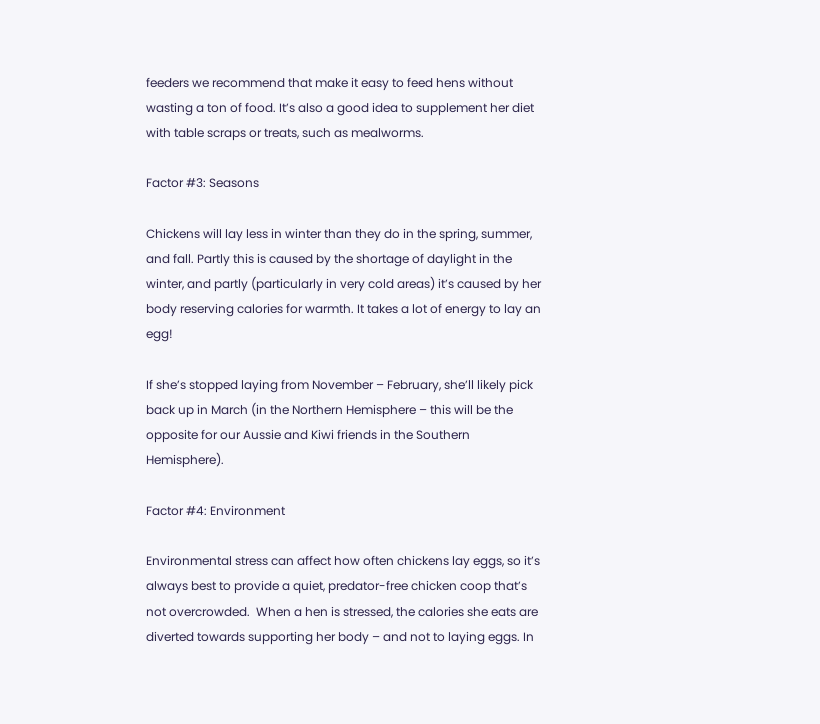feeders we recommend that make it easy to feed hens without wasting a ton of food. It’s also a good idea to supplement her diet with table scraps or treats, such as mealworms.

Factor #3: Seasons

Chickens will lay less in winter than they do in the spring, summer, and fall. Partly this is caused by the shortage of daylight in the winter, and partly (particularly in very cold areas) it’s caused by her body reserving calories for warmth. It takes a lot of energy to lay an egg!

If she’s stopped laying from November – February, she’ll likely pick back up in March (in the Northern Hemisphere – this will be the opposite for our Aussie and Kiwi friends in the Southern Hemisphere).

Factor #4: Environment

Environmental stress can affect how often chickens lay eggs, so it’s always best to provide a quiet, predator-free chicken coop that’s not overcrowded.  When a hen is stressed, the calories she eats are diverted towards supporting her body – and not to laying eggs. In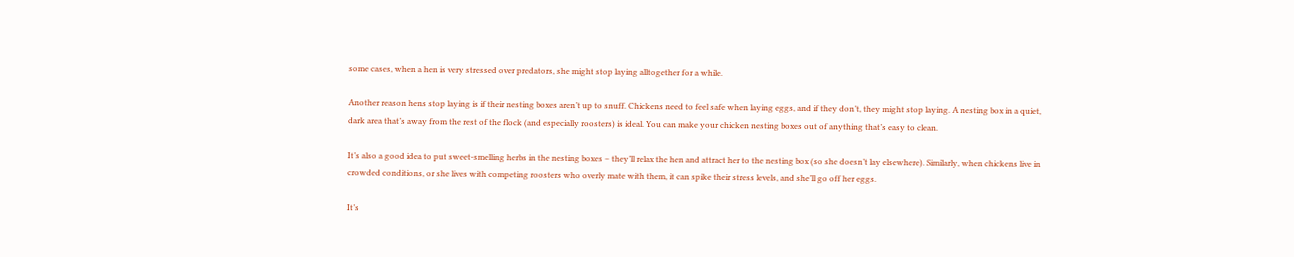some cases, when a hen is very stressed over predators, she might stop laying alltogether for a while.

Another reason hens stop laying is if their nesting boxes aren’t up to snuff. Chickens need to feel safe when laying eggs, and if they don’t, they might stop laying. A nesting box in a quiet, dark area that’s away from the rest of the flock (and especially roosters) is ideal. You can make your chicken nesting boxes out of anything that’s easy to clean.

It’s also a good idea to put sweet-smelling herbs in the nesting boxes – they’ll relax the hen and attract her to the nesting box (so she doesn’t lay elsewhere). Similarly, when chickens live in crowded conditions, or she lives with competing roosters who overly mate with them, it can spike their stress levels, and she’ll go off her eggs.

It’s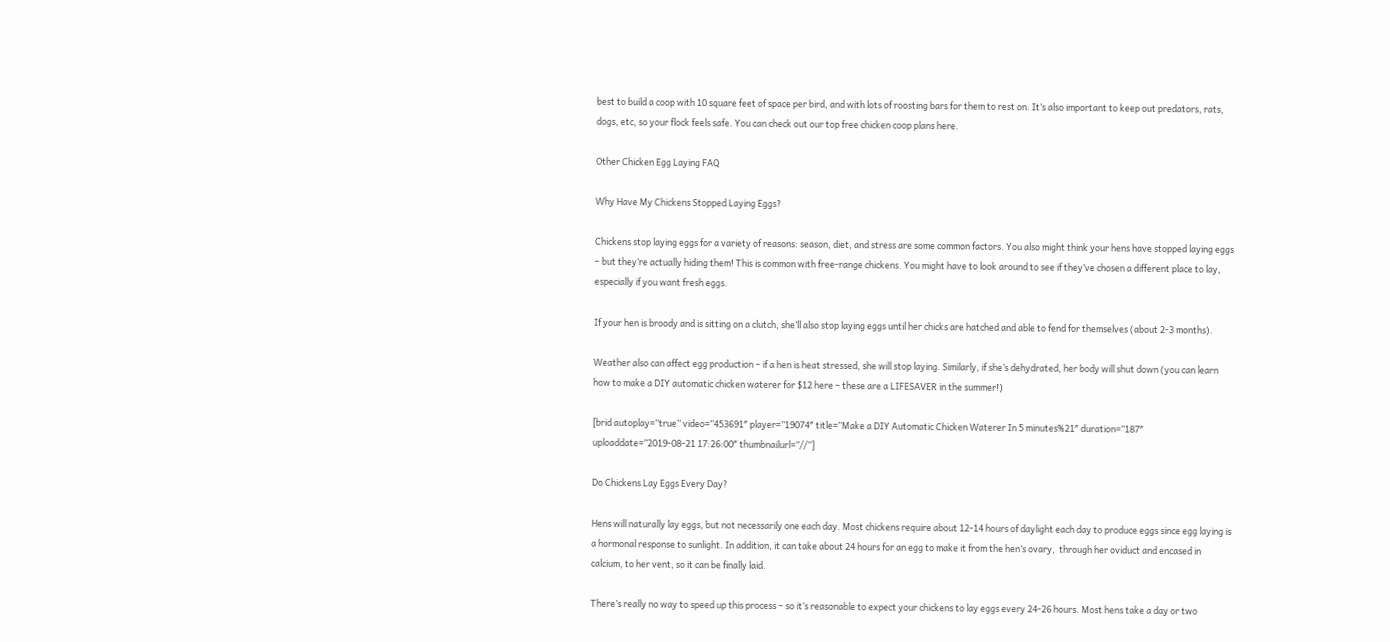best to build a coop with 10 square feet of space per bird, and with lots of roosting bars for them to rest on. It’s also important to keep out predators, rats, dogs, etc, so your flock feels safe. You can check out our top free chicken coop plans here.

Other Chicken Egg Laying FAQ

Why Have My Chickens Stopped Laying Eggs?

Chickens stop laying eggs for a variety of reasons: season, diet, and stress are some common factors. You also might think your hens have stopped laying eggs – but they’re actually hiding them! This is common with free-range chickens. You might have to look around to see if they’ve chosen a different place to lay, especially if you want fresh eggs.

If your hen is broody and is sitting on a clutch, she’ll also stop laying eggs until her chicks are hatched and able to fend for themselves (about 2-3 months).

Weather also can affect egg production – if a hen is heat stressed, she will stop laying. Similarly, if she’s dehydrated, her body will shut down (you can learn how to make a DIY automatic chicken waterer for $12 here – these are a LIFESAVER in the summer!)

[brid autoplay=”true” video=”453691″ player=”19074″ title=”Make a DIY Automatic Chicken Waterer In 5 minutes%21″ duration=”187″ uploaddate=”2019-08-21 17:26:00″ thumbnailurl=”//”]

Do Chickens Lay Eggs Every Day?

Hens will naturally lay eggs, but not necessarily one each day. Most chickens require about 12-14 hours of daylight each day to produce eggs since egg laying is a hormonal response to sunlight. In addition, it can take about 24 hours for an egg to make it from the hen’s ovary,  through her oviduct and encased in calcium, to her vent, so it can be finally laid.

There’s really no way to speed up this process – so it’s reasonable to expect your chickens to lay eggs every 24-26 hours. Most hens take a day or two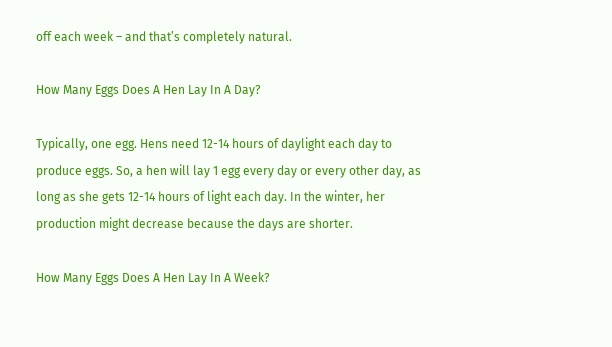off each week – and that’s completely natural.

How Many Eggs Does A Hen Lay In A Day?

Typically, one egg. Hens need 12-14 hours of daylight each day to produce eggs. So, a hen will lay 1 egg every day or every other day, as long as she gets 12-14 hours of light each day. In the winter, her production might decrease because the days are shorter.

How Many Eggs Does A Hen Lay In A Week?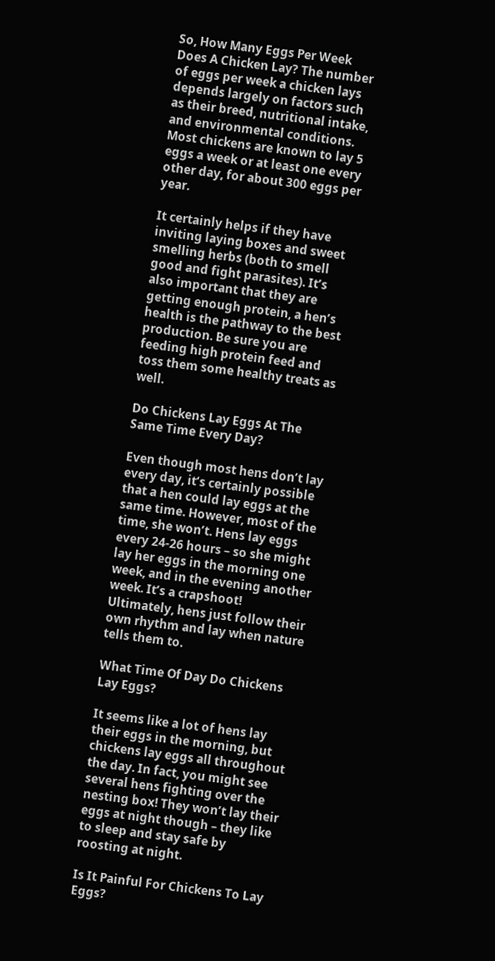So, How Many Eggs Per Week Does A Chicken Lay? The number of eggs per week a chicken lays depends largely on factors such as their breed, nutritional intake, and environmental conditions. Most chickens are known to lay 5 eggs a week or at least one every other day, for about 300 eggs per year.

It certainly helps if they have inviting laying boxes and sweet smelling herbs (both to smell good and fight parasites). It’s also important that they are getting enough protein, a hen’s health is the pathway to the best production. Be sure you are feeding high protein feed and toss them some healthy treats as well.

Do Chickens Lay Eggs At The Same Time Every Day?

Even though most hens don’t lay every day, it’s certainly possible that a hen could lay eggs at the same time. However, most of the time, she won’t. Hens lay eggs every 24-26 hours – so she might lay her eggs in the morning one week, and in the evening another week. It’s a crapshoot! Ultimately, hens just follow their own rhythm and lay when nature tells them to.

What Time Of Day Do Chickens Lay Eggs?

It seems like a lot of hens lay their eggs in the morning, but chickens lay eggs all throughout the day. In fact, you might see several hens fighting over the nesting box! They won’t lay their eggs at night though – they like to sleep and stay safe by roosting at night.

Is It Painful For Chickens To Lay Eggs?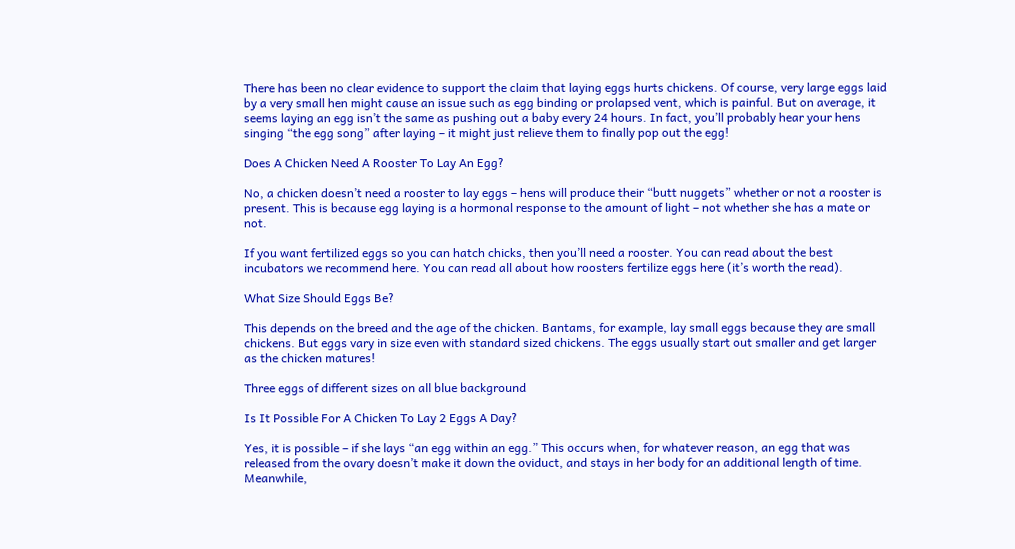There has been no clear evidence to support the claim that laying eggs hurts chickens. Of course, very large eggs laid by a very small hen might cause an issue such as egg binding or prolapsed vent, which is painful. But on average, it seems laying an egg isn’t the same as pushing out a baby every 24 hours. In fact, you’ll probably hear your hens singing “the egg song” after laying – it might just relieve them to finally pop out the egg!

Does A Chicken Need A Rooster To Lay An Egg?

No, a chicken doesn’t need a rooster to lay eggs – hens will produce their “butt nuggets” whether or not a rooster is present. This is because egg laying is a hormonal response to the amount of light – not whether she has a mate or not.

If you want fertilized eggs so you can hatch chicks, then you’ll need a rooster. You can read about the best incubators we recommend here. You can read all about how roosters fertilize eggs here (it’s worth the read).

What Size Should Eggs Be?

This depends on the breed and the age of the chicken. Bantams, for example, lay small eggs because they are small chickens. But eggs vary in size even with standard sized chickens. The eggs usually start out smaller and get larger as the chicken matures!

Three eggs of different sizes on all blue background

Is It Possible For A Chicken To Lay 2 Eggs A Day?

Yes, it is possible – if she lays “an egg within an egg.” This occurs when, for whatever reason, an egg that was released from the ovary doesn’t make it down the oviduct, and stays in her body for an additional length of time. Meanwhile,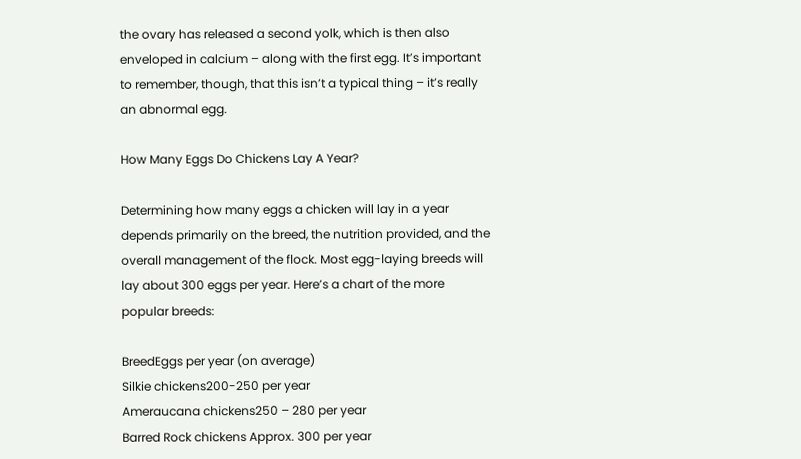the ovary has released a second yolk, which is then also enveloped in calcium – along with the first egg. It’s important to remember, though, that this isn’t a typical thing – it’s really an abnormal egg.

How Many Eggs Do Chickens Lay A Year?

Determining how many eggs a chicken will lay in a year depends primarily on the breed, the nutrition provided, and the overall management of the flock. Most egg-laying breeds will lay about 300 eggs per year. Here’s a chart of the more popular breeds:

BreedEggs per year (on average)
Silkie chickens200-250 per year
Ameraucana chickens250 – 280 per year
Barred Rock chickens Approx. 300 per year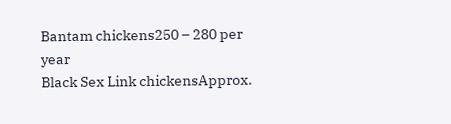Bantam chickens250 – 280 per year
Black Sex Link chickensApprox.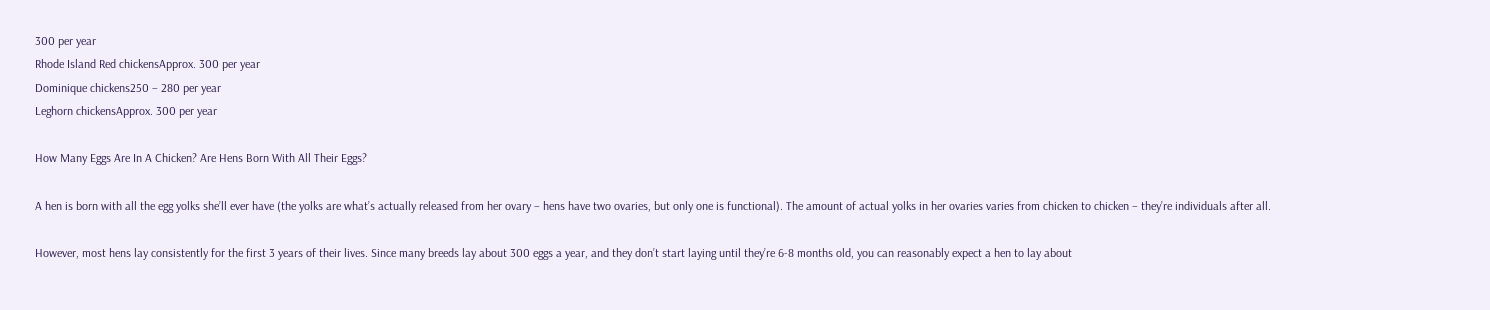300 per year
Rhode Island Red chickensApprox. 300 per year
Dominique chickens250 – 280 per year
Leghorn chickensApprox. 300 per year

How Many Eggs Are In A Chicken? Are Hens Born With All Their Eggs?

A hen is born with all the egg yolks she’ll ever have (the yolks are what’s actually released from her ovary – hens have two ovaries, but only one is functional). The amount of actual yolks in her ovaries varies from chicken to chicken – they’re individuals after all.

However, most hens lay consistently for the first 3 years of their lives. Since many breeds lay about 300 eggs a year, and they don’t start laying until they’re 6-8 months old, you can reasonably expect a hen to lay about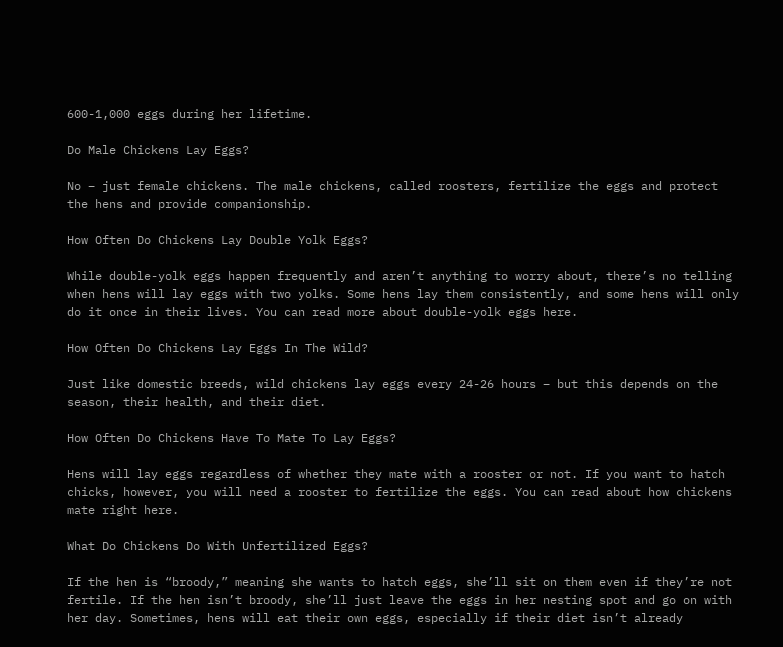600-1,000 eggs during her lifetime.

Do Male Chickens Lay Eggs?

No – just female chickens. The male chickens, called roosters, fertilize the eggs and protect the hens and provide companionship.

How Often Do Chickens Lay Double Yolk Eggs?

While double-yolk eggs happen frequently and aren’t anything to worry about, there’s no telling when hens will lay eggs with two yolks. Some hens lay them consistently, and some hens will only do it once in their lives. You can read more about double-yolk eggs here.

How Often Do Chickens Lay Eggs In The Wild?

Just like domestic breeds, wild chickens lay eggs every 24-26 hours – but this depends on the season, their health, and their diet.

How Often Do Chickens Have To Mate To Lay Eggs?

Hens will lay eggs regardless of whether they mate with a rooster or not. If you want to hatch chicks, however, you will need a rooster to fertilize the eggs. You can read about how chickens mate right here.

What Do Chickens Do With Unfertilized Eggs?

If the hen is “broody,” meaning she wants to hatch eggs, she’ll sit on them even if they’re not fertile. If the hen isn’t broody, she’ll just leave the eggs in her nesting spot and go on with her day. Sometimes, hens will eat their own eggs, especially if their diet isn’t already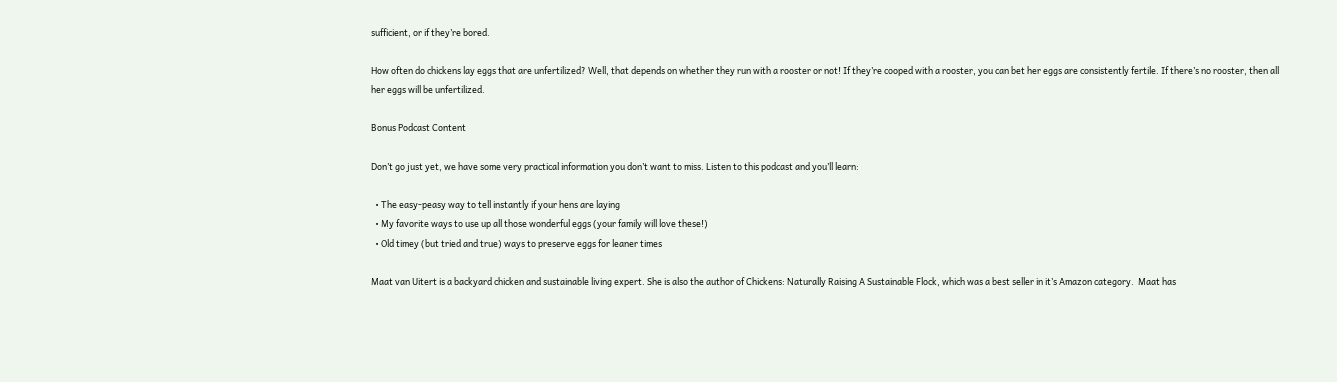sufficient, or if they’re bored.

How often do chickens lay eggs that are unfertilized? Well, that depends on whether they run with a rooster or not! If they’re cooped with a rooster, you can bet her eggs are consistently fertile. If there’s no rooster, then all her eggs will be unfertilized.

Bonus Podcast Content

Don’t go just yet, we have some very practical information you don’t want to miss. Listen to this podcast and you’ll learn:

  • The easy-peasy way to tell instantly if your hens are laying
  • My favorite ways to use up all those wonderful eggs (your family will love these!)
  • Old timey (but tried and true) ways to preserve eggs for leaner times

Maat van Uitert is a backyard chicken and sustainable living expert. She is also the author of Chickens: Naturally Raising A Sustainable Flock, which was a best seller in it’s Amazon category.  Maat has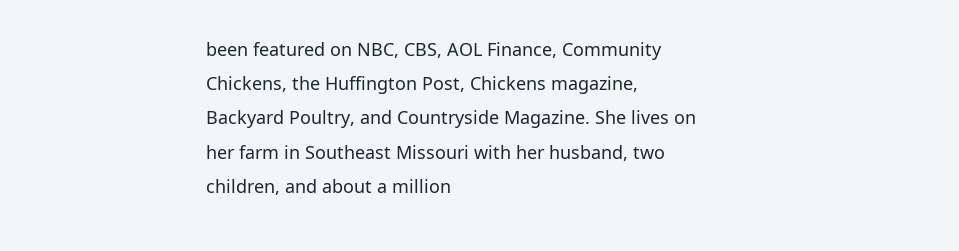been featured on NBC, CBS, AOL Finance, Community Chickens, the Huffington Post, Chickens magazine, Backyard Poultry, and Countryside Magazine. She lives on her farm in Southeast Missouri with her husband, two children, and about a million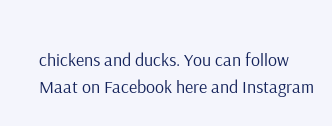chickens and ducks. You can follow Maat on Facebook here and Instagram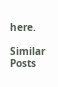here.

Similar Posts